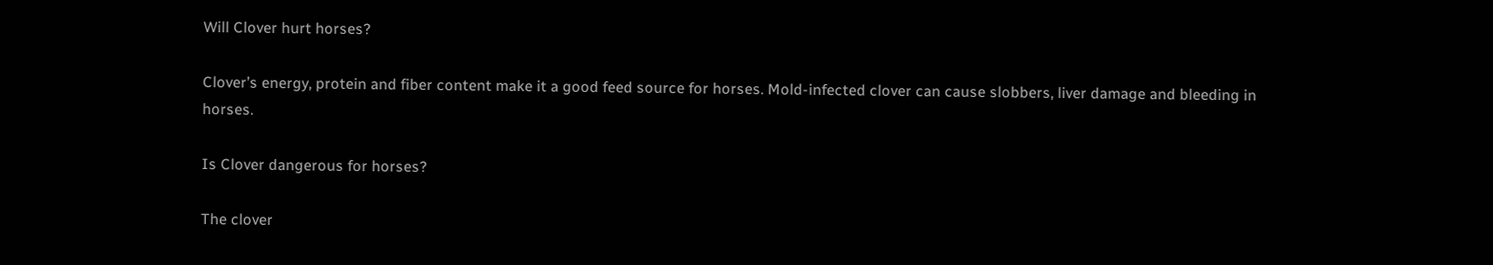Will Clover hurt horses?

Clover’s energy, protein and fiber content make it a good feed source for horses. Mold-infected clover can cause slobbers, liver damage and bleeding in horses.

Is Clover dangerous for horses?

The clover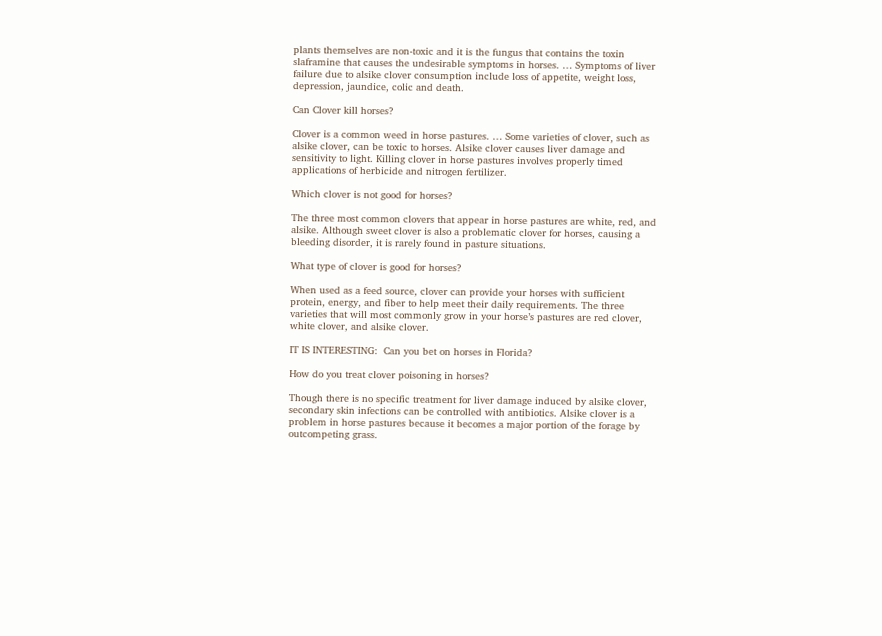plants themselves are non-toxic and it is the fungus that contains the toxin slaframine that causes the undesirable symptoms in horses. … Symptoms of liver failure due to alsike clover consumption include loss of appetite, weight loss, depression, jaundice, colic and death.

Can Clover kill horses?

Clover is a common weed in horse pastures. … Some varieties of clover, such as alsike clover, can be toxic to horses. Alsike clover causes liver damage and sensitivity to light. Killing clover in horse pastures involves properly timed applications of herbicide and nitrogen fertilizer.

Which clover is not good for horses?

The three most common clovers that appear in horse pastures are white, red, and alsike. Although sweet clover is also a problematic clover for horses, causing a bleeding disorder, it is rarely found in pasture situations.

What type of clover is good for horses?

When used as a feed source, clover can provide your horses with sufficient protein, energy, and fiber to help meet their daily requirements. The three varieties that will most commonly grow in your horse’s pastures are red clover, white clover, and alsike clover.

IT IS INTERESTING:  Can you bet on horses in Florida?

How do you treat clover poisoning in horses?

Though there is no specific treatment for liver damage induced by alsike clover, secondary skin infections can be controlled with antibiotics. Alsike clover is a problem in horse pastures because it becomes a major portion of the forage by outcompeting grass.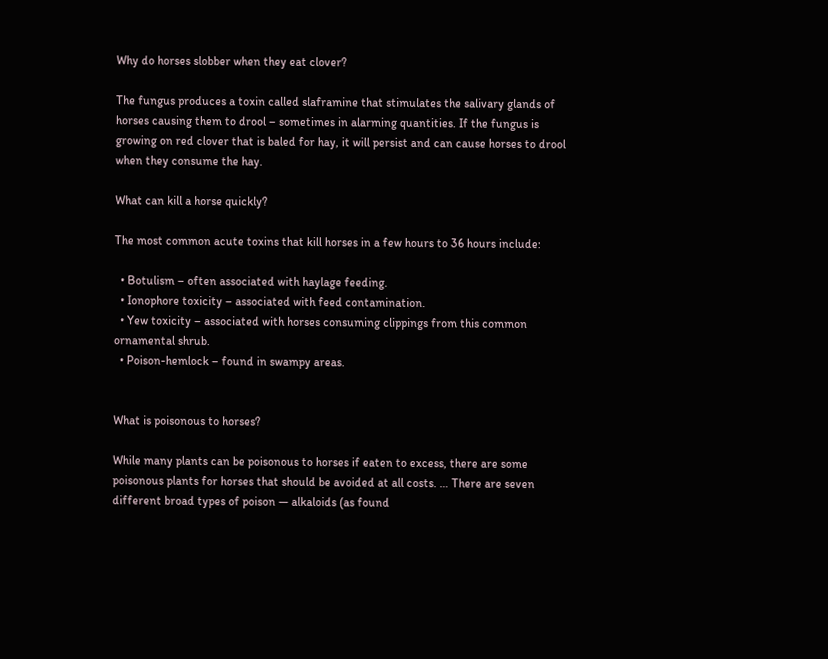Why do horses slobber when they eat clover?

The fungus produces a toxin called slaframine that stimulates the salivary glands of horses causing them to drool – sometimes in alarming quantities. If the fungus is growing on red clover that is baled for hay, it will persist and can cause horses to drool when they consume the hay.

What can kill a horse quickly?

The most common acute toxins that kill horses in a few hours to 36 hours include:

  • Botulism – often associated with haylage feeding.
  • Ionophore toxicity – associated with feed contamination.
  • Yew toxicity – associated with horses consuming clippings from this common ornamental shrub.
  • Poison-hemlock – found in swampy areas.


What is poisonous to horses?

While many plants can be poisonous to horses if eaten to excess, there are some poisonous plants for horses that should be avoided at all costs. … There are seven different broad types of poison — alkaloids (as found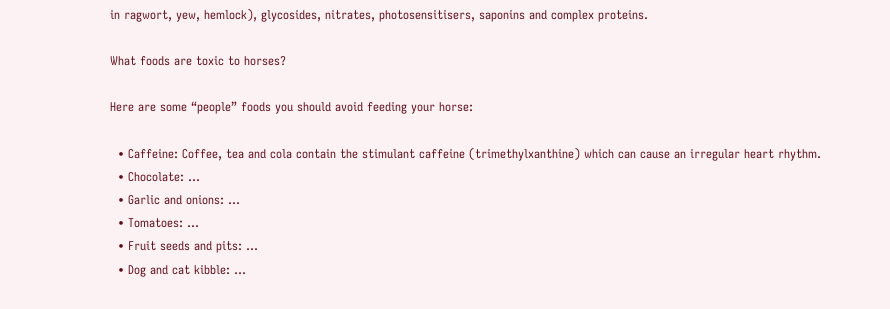in ragwort, yew, hemlock), glycosides, nitrates, photosensitisers, saponins and complex proteins.

What foods are toxic to horses?

Here are some “people” foods you should avoid feeding your horse:

  • Caffeine: Coffee, tea and cola contain the stimulant caffeine (trimethylxanthine) which can cause an irregular heart rhythm.
  • Chocolate: …
  • Garlic and onions: …
  • Tomatoes: …
  • Fruit seeds and pits: …
  • Dog and cat kibble: …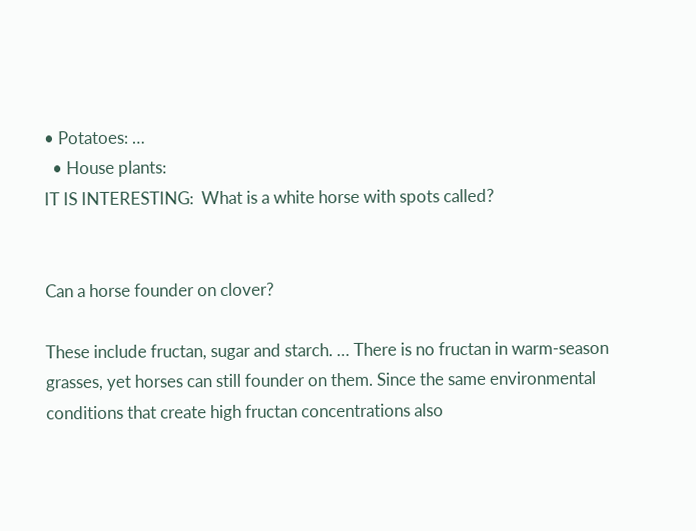• Potatoes: …
  • House plants:
IT IS INTERESTING:  What is a white horse with spots called?


Can a horse founder on clover?

These include fructan, sugar and starch. … There is no fructan in warm-season grasses, yet horses can still founder on them. Since the same environmental conditions that create high fructan concentrations also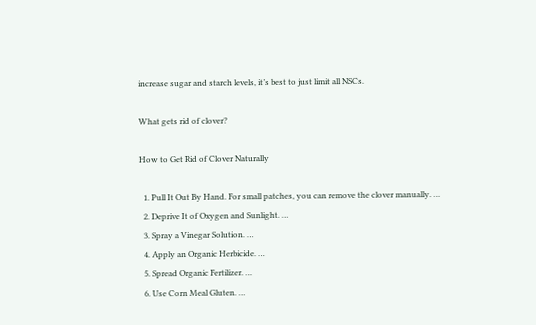increase sugar and starch levels, it’s best to just limit all NSCs.

What gets rid of clover?

How to Get Rid of Clover Naturally

  1. Pull It Out By Hand. For small patches, you can remove the clover manually. …
  2. Deprive It of Oxygen and Sunlight. …
  3. Spray a Vinegar Solution. …
  4. Apply an Organic Herbicide. …
  5. Spread Organic Fertilizer. …
  6. Use Corn Meal Gluten. …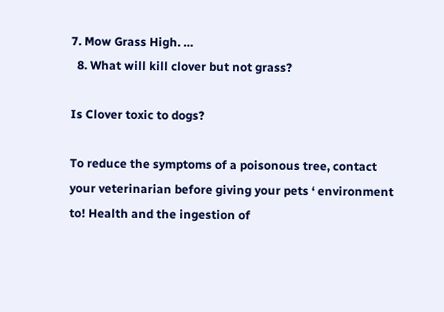7. Mow Grass High. …
  8. What will kill clover but not grass?

Is Clover toxic to dogs?

To reduce the symptoms of a poisonous tree, contact your veterinarian before giving your pets ‘ environment to! Health and the ingestion of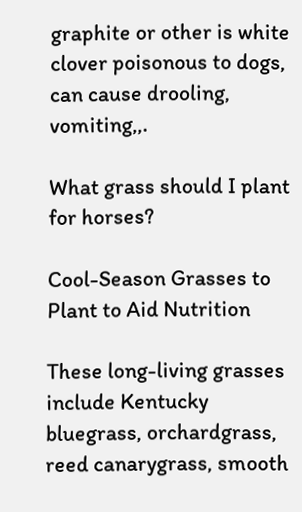graphite or other is white clover poisonous to dogs, can cause drooling, vomiting,,.

What grass should I plant for horses?

Cool-Season Grasses to Plant to Aid Nutrition

These long-living grasses include Kentucky bluegrass, orchardgrass, reed canarygrass, smooth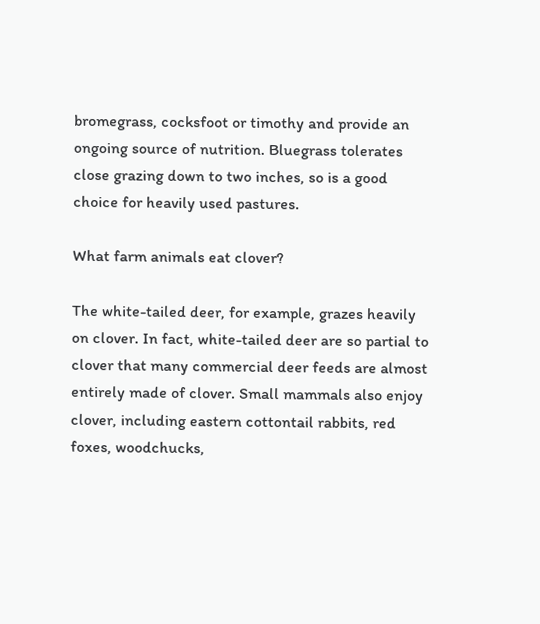bromegrass, cocksfoot or timothy and provide an ongoing source of nutrition. Bluegrass tolerates close grazing down to two inches, so is a good choice for heavily used pastures.

What farm animals eat clover?

The white-tailed deer, for example, grazes heavily on clover. In fact, white-tailed deer are so partial to clover that many commercial deer feeds are almost entirely made of clover. Small mammals also enjoy clover, including eastern cottontail rabbits, red foxes, woodchucks,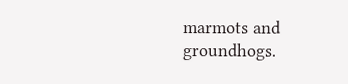marmots and groundhogs.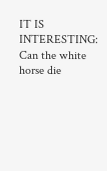IT IS INTERESTING:  Can the white horse die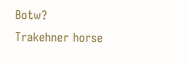Botw?
Trakehner horse